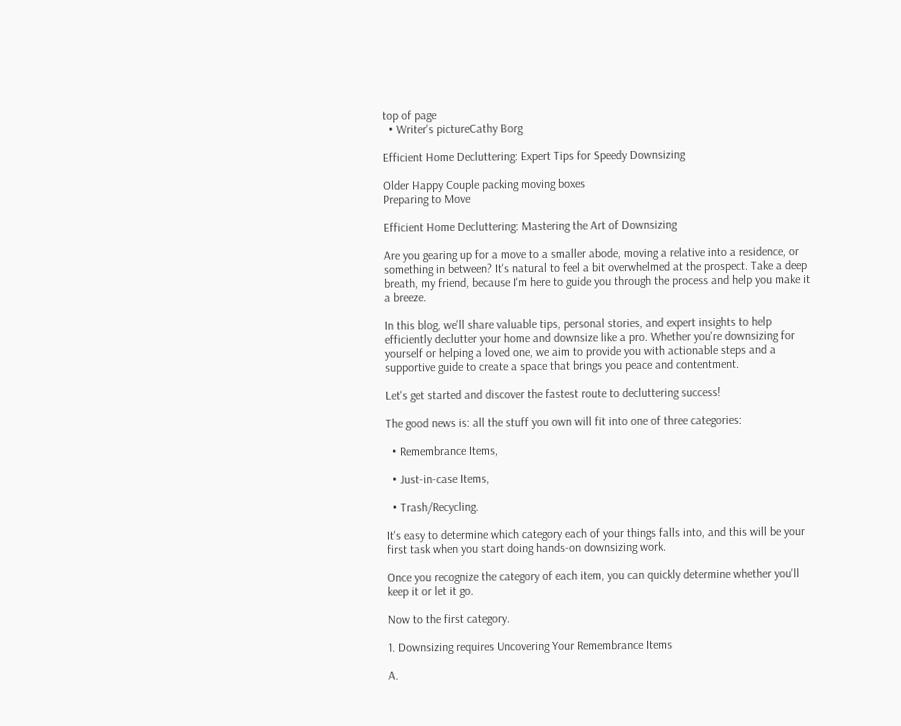top of page
  • Writer's pictureCathy Borg

Efficient Home Decluttering: Expert Tips for Speedy Downsizing

Older Happy Couple packing moving boxes
Preparing to Move

Efficient Home Decluttering: Mastering the Art of Downsizing

Are you gearing up for a move to a smaller abode, moving a relative into a residence, or something in between? It's natural to feel a bit overwhelmed at the prospect. Take a deep breath, my friend, because I'm here to guide you through the process and help you make it a breeze.

In this blog, we'll share valuable tips, personal stories, and expert insights to help efficiently declutter your home and downsize like a pro. Whether you're downsizing for yourself or helping a loved one, we aim to provide you with actionable steps and a supportive guide to create a space that brings you peace and contentment.

Let's get started and discover the fastest route to decluttering success!

The good news is: all the stuff you own will fit into one of three categories:

  • Remembrance Items,

  • Just-in-case Items,

  • Trash/Recycling.

It's easy to determine which category each of your things falls into, and this will be your first task when you start doing hands-on downsizing work.

Once you recognize the category of each item, you can quickly determine whether you'll keep it or let it go.

Now to the first category.

1. Downsizing requires Uncovering Your Remembrance Items

A.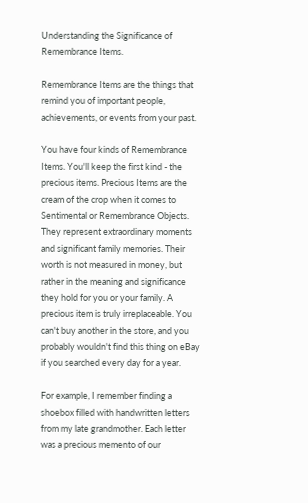Understanding the Significance of Remembrance Items.

Remembrance Items are the things that remind you of important people, achievements, or events from your past.

You have four kinds of Remembrance Items. You'll keep the first kind - the precious items. Precious Items are the cream of the crop when it comes to Sentimental or Remembrance Objects. They represent extraordinary moments and significant family memories. Their worth is not measured in money, but rather in the meaning and significance they hold for you or your family. A precious item is truly irreplaceable. You can't buy another in the store, and you probably wouldn't find this thing on eBay if you searched every day for a year.

For example, I remember finding a shoebox filled with handwritten letters from my late grandmother. Each letter was a precious memento of our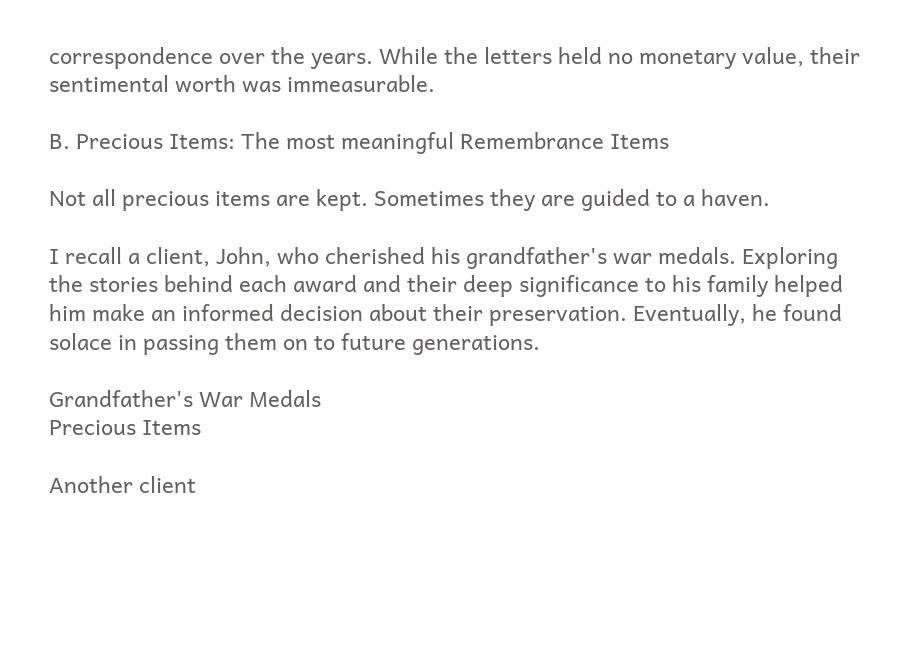correspondence over the years. While the letters held no monetary value, their sentimental worth was immeasurable.

B. Precious Items: The most meaningful Remembrance Items

Not all precious items are kept. Sometimes they are guided to a haven.

I recall a client, John, who cherished his grandfather's war medals. Exploring the stories behind each award and their deep significance to his family helped him make an informed decision about their preservation. Eventually, he found solace in passing them on to future generations.

Grandfather's War Medals
Precious Items

Another client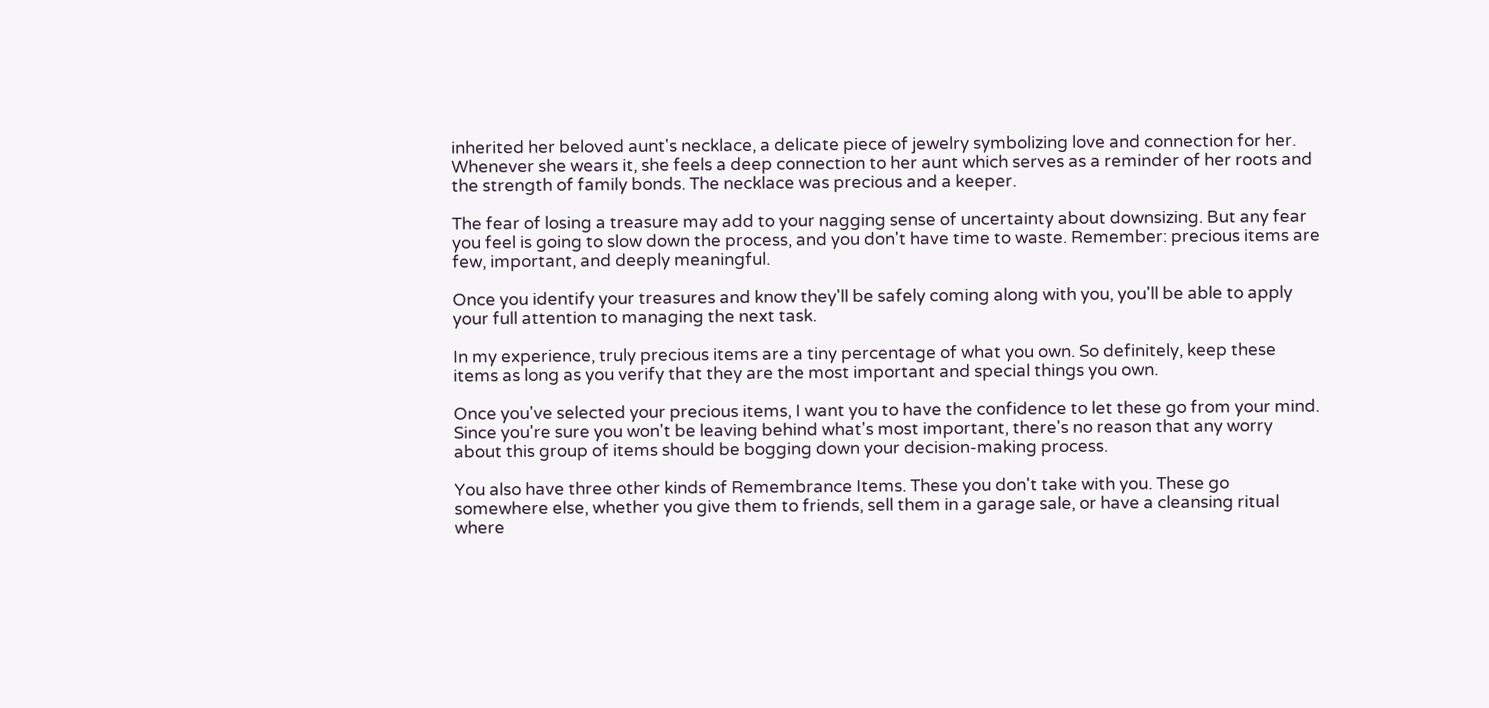inherited her beloved aunt's necklace, a delicate piece of jewelry symbolizing love and connection for her. Whenever she wears it, she feels a deep connection to her aunt which serves as a reminder of her roots and the strength of family bonds. The necklace was precious and a keeper.

The fear of losing a treasure may add to your nagging sense of uncertainty about downsizing. But any fear you feel is going to slow down the process, and you don't have time to waste. Remember: precious items are few, important, and deeply meaningful.

Once you identify your treasures and know they'll be safely coming along with you, you'll be able to apply your full attention to managing the next task.

In my experience, truly precious items are a tiny percentage of what you own. So definitely, keep these items as long as you verify that they are the most important and special things you own.

Once you've selected your precious items, I want you to have the confidence to let these go from your mind. Since you're sure you won't be leaving behind what's most important, there's no reason that any worry about this group of items should be bogging down your decision-making process.

You also have three other kinds of Remembrance Items. These you don't take with you. These go somewhere else, whether you give them to friends, sell them in a garage sale, or have a cleansing ritual where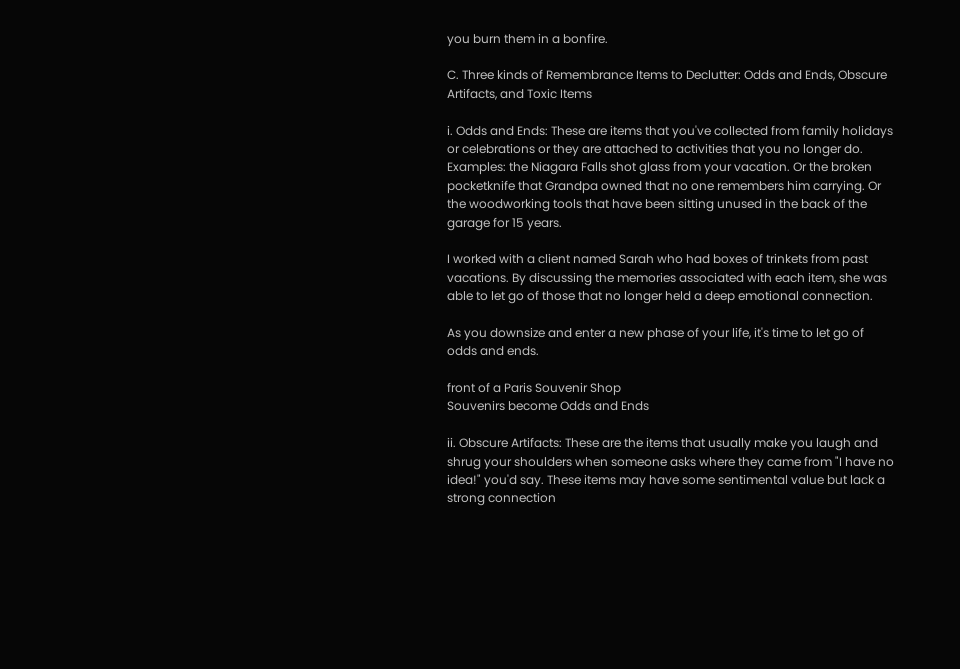you burn them in a bonfire.

C. Three kinds of Remembrance Items to Declutter: Odds and Ends, Obscure Artifacts, and Toxic Items

i. Odds and Ends: These are items that you've collected from family holidays or celebrations or they are attached to activities that you no longer do. Examples: the Niagara Falls shot glass from your vacation. Or the broken pocketknife that Grandpa owned that no one remembers him carrying. Or the woodworking tools that have been sitting unused in the back of the garage for 15 years.

I worked with a client named Sarah who had boxes of trinkets from past vacations. By discussing the memories associated with each item, she was able to let go of those that no longer held a deep emotional connection.

As you downsize and enter a new phase of your life, it's time to let go of odds and ends.

front of a Paris Souvenir Shop
Souvenirs become Odds and Ends

ii. Obscure Artifacts: These are the items that usually make you laugh and shrug your shoulders when someone asks where they came from "I have no idea!" you'd say. These items may have some sentimental value but lack a strong connection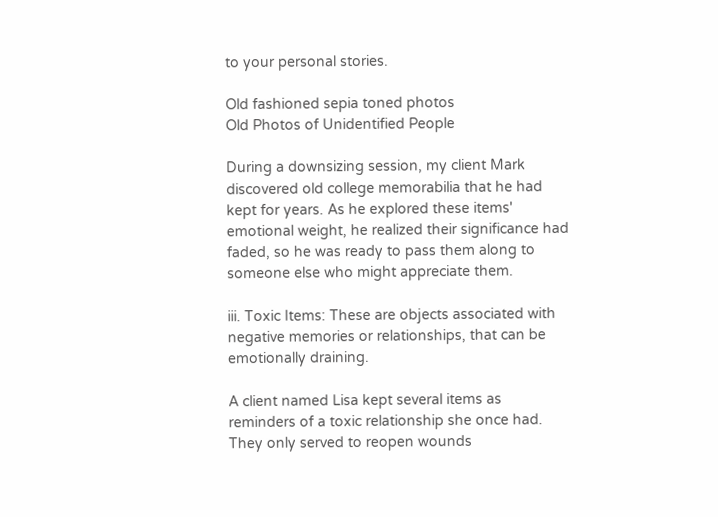to your personal stories.

Old fashioned sepia toned photos
Old Photos of Unidentified People

During a downsizing session, my client Mark discovered old college memorabilia that he had kept for years. As he explored these items' emotional weight, he realized their significance had faded, so he was ready to pass them along to someone else who might appreciate them.

iii. Toxic Items: These are objects associated with negative memories or relationships, that can be emotionally draining.

A client named Lisa kept several items as reminders of a toxic relationship she once had. They only served to reopen wounds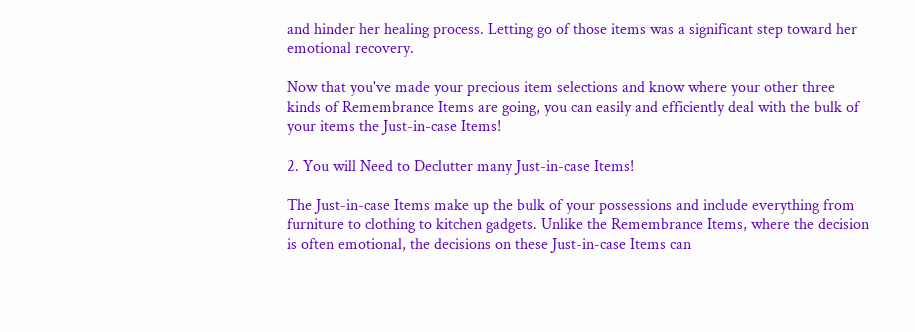and hinder her healing process. Letting go of those items was a significant step toward her emotional recovery.

Now that you've made your precious item selections and know where your other three kinds of Remembrance Items are going, you can easily and efficiently deal with the bulk of your items the Just-in-case Items!

2. You will Need to Declutter many Just-in-case Items!

The Just-in-case Items make up the bulk of your possessions and include everything from furniture to clothing to kitchen gadgets. Unlike the Remembrance Items, where the decision is often emotional, the decisions on these Just-in-case Items can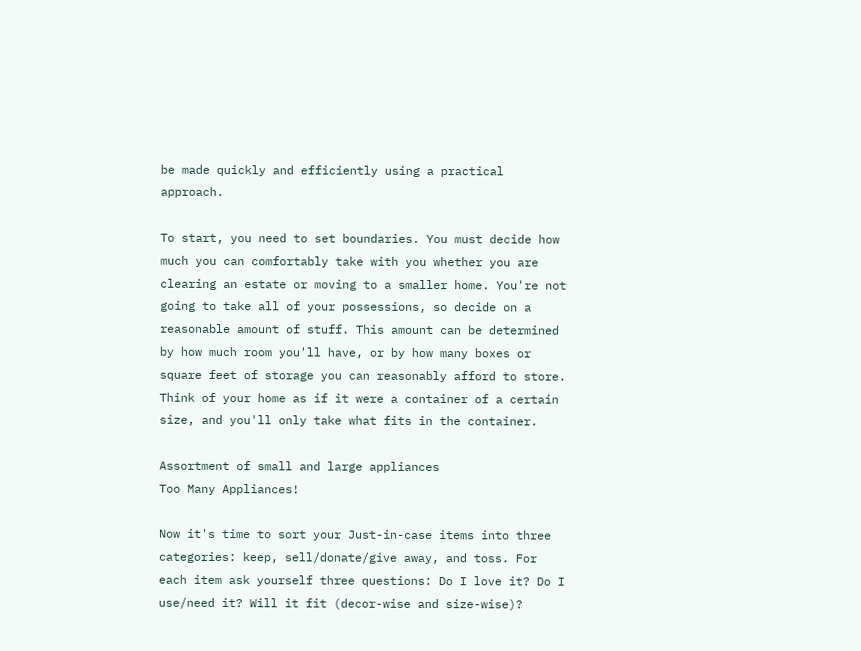be made quickly and efficiently using a practical approach.

To start, you need to set boundaries. You must decide how much you can comfortably take with you whether you are clearing an estate or moving to a smaller home. You're not going to take all of your possessions, so decide on a reasonable amount of stuff. This amount can be determined by how much room you'll have, or by how many boxes or square feet of storage you can reasonably afford to store. Think of your home as if it were a container of a certain size, and you'll only take what fits in the container.

Assortment of small and large appliances
Too Many Appliances!

Now it's time to sort your Just-in-case items into three categories: keep, sell/donate/give away, and toss. For each item ask yourself three questions: Do I love it? Do I use/need it? Will it fit (decor-wise and size-wise)?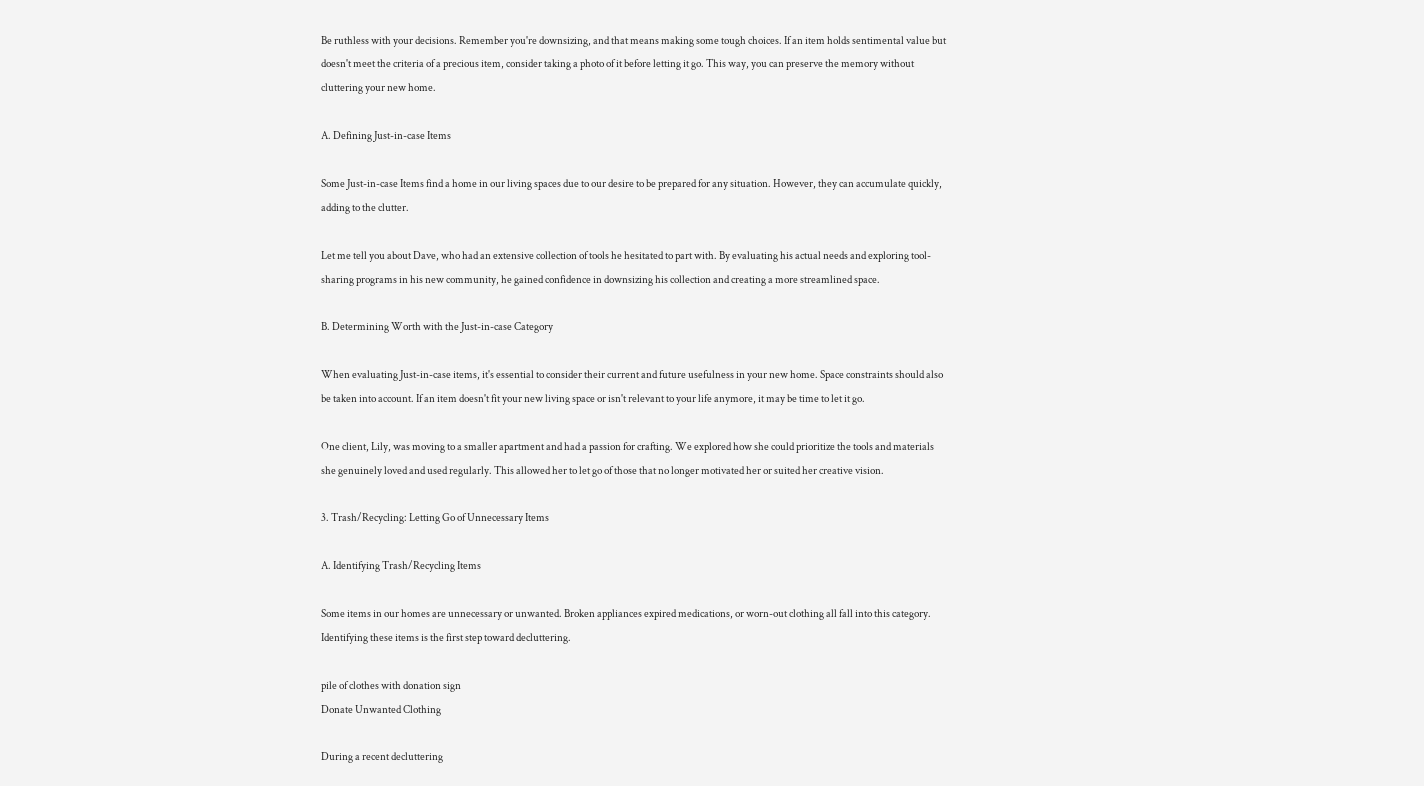Be ruthless with your decisions. Remember you're downsizing, and that means making some tough choices. If an item holds sentimental value but doesn't meet the criteria of a precious item, consider taking a photo of it before letting it go. This way, you can preserve the memory without cluttering your new home.

A. Defining Just-in-case Items

Some Just-in-case Items find a home in our living spaces due to our desire to be prepared for any situation. However, they can accumulate quickly, adding to the clutter.

Let me tell you about Dave, who had an extensive collection of tools he hesitated to part with. By evaluating his actual needs and exploring tool-sharing programs in his new community, he gained confidence in downsizing his collection and creating a more streamlined space.

B. Determining Worth with the Just-in-case Category

When evaluating Just-in-case items, it's essential to consider their current and future usefulness in your new home. Space constraints should also be taken into account. If an item doesn't fit your new living space or isn't relevant to your life anymore, it may be time to let it go.

One client, Lily, was moving to a smaller apartment and had a passion for crafting. We explored how she could prioritize the tools and materials she genuinely loved and used regularly. This allowed her to let go of those that no longer motivated her or suited her creative vision.

3. Trash/Recycling: Letting Go of Unnecessary Items

A. Identifying Trash/Recycling Items

Some items in our homes are unnecessary or unwanted. Broken appliances expired medications, or worn-out clothing all fall into this category. Identifying these items is the first step toward decluttering.

pile of clothes with donation sign
Donate Unwanted Clothing

During a recent decluttering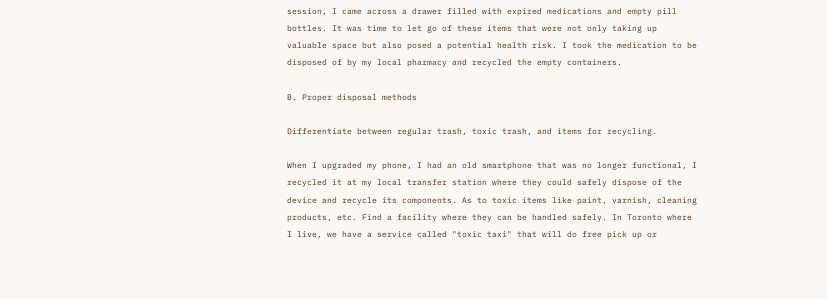session, I came across a drawer filled with expired medications and empty pill bottles. It was time to let go of these items that were not only taking up valuable space but also posed a potential health risk. I took the medication to be disposed of by my local pharmacy and recycled the empty containers.

B. Proper disposal methods

Differentiate between regular trash, toxic trash, and items for recycling.

When I upgraded my phone, I had an old smartphone that was no longer functional, I recycled it at my local transfer station where they could safely dispose of the device and recycle its components. As to toxic items like paint, varnish, cleaning products, etc. Find a facility where they can be handled safely. In Toronto where I live, we have a service called "toxic taxi" that will do free pick up or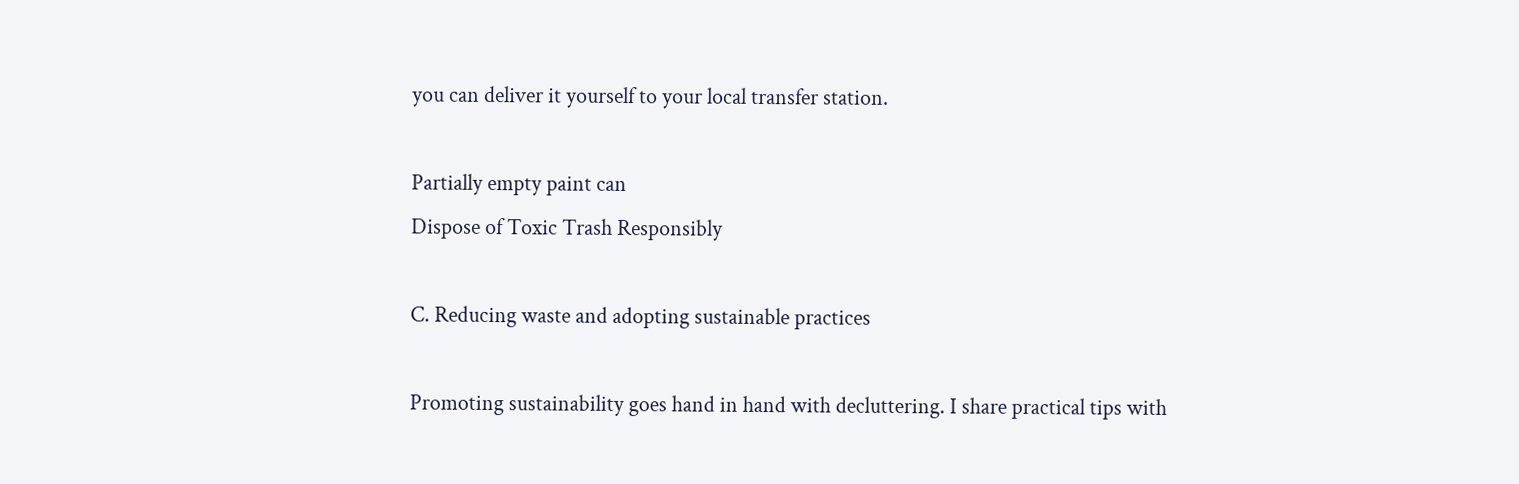you can deliver it yourself to your local transfer station.

Partially empty paint can
Dispose of Toxic Trash Responsibly

C. Reducing waste and adopting sustainable practices

Promoting sustainability goes hand in hand with decluttering. I share practical tips with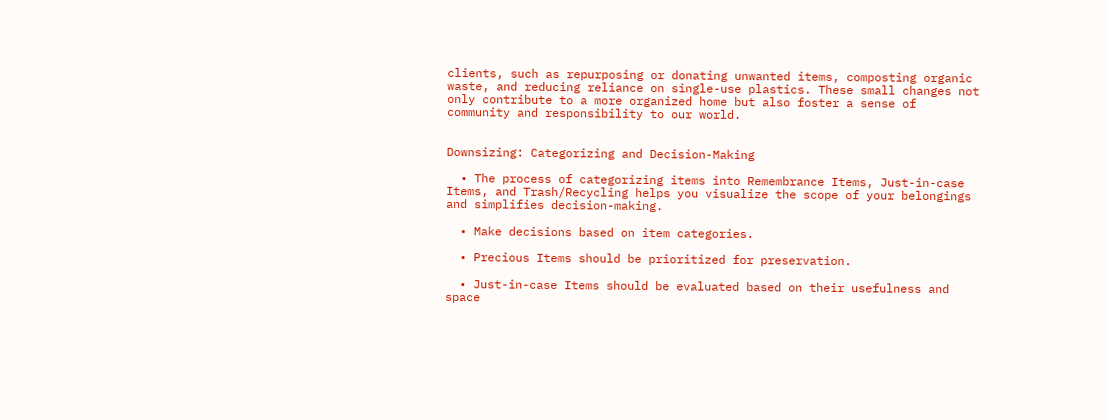clients, such as repurposing or donating unwanted items, composting organic waste, and reducing reliance on single-use plastics. These small changes not only contribute to a more organized home but also foster a sense of community and responsibility to our world.


Downsizing: Categorizing and Decision-Making

  • The process of categorizing items into Remembrance Items, Just-in-case Items, and Trash/Recycling helps you visualize the scope of your belongings and simplifies decision-making.

  • Make decisions based on item categories.

  • Precious Items should be prioritized for preservation.

  • Just-in-case Items should be evaluated based on their usefulness and space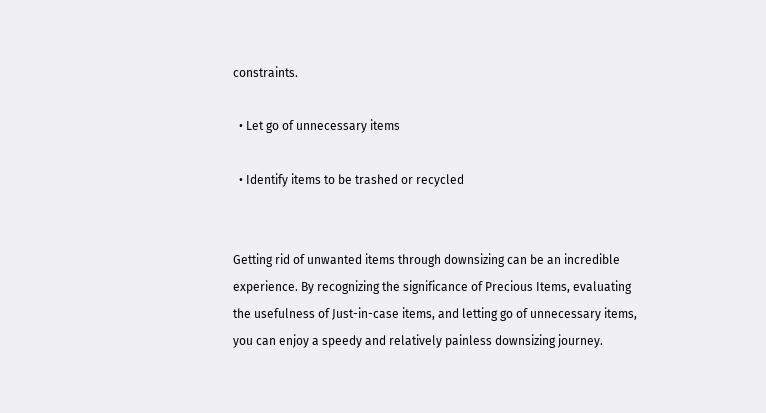constraints.

  • Let go of unnecessary items

  • Identify items to be trashed or recycled


Getting rid of unwanted items through downsizing can be an incredible experience. By recognizing the significance of Precious Items, evaluating the usefulness of Just-in-case items, and letting go of unnecessary items, you can enjoy a speedy and relatively painless downsizing journey.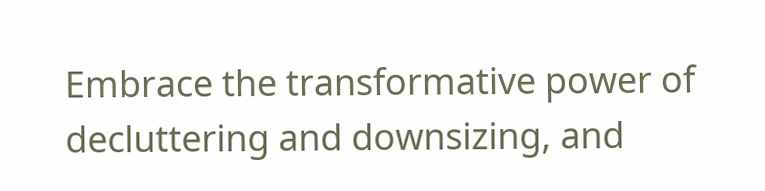Embrace the transformative power of decluttering and downsizing, and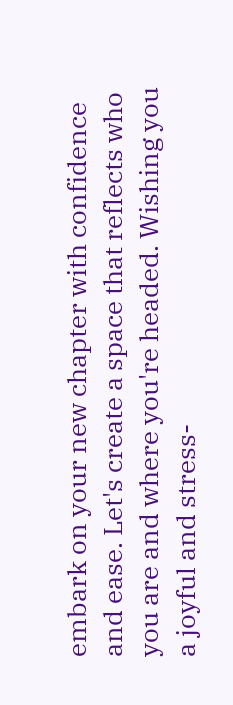embark on your new chapter with confidence and ease. Let's create a space that reflects who you are and where you're headed. Wishing you a joyful and stress-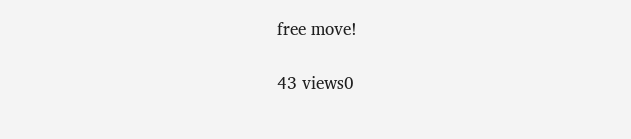free move!

43 views0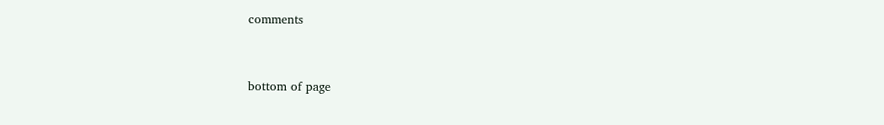comments


bottom of page